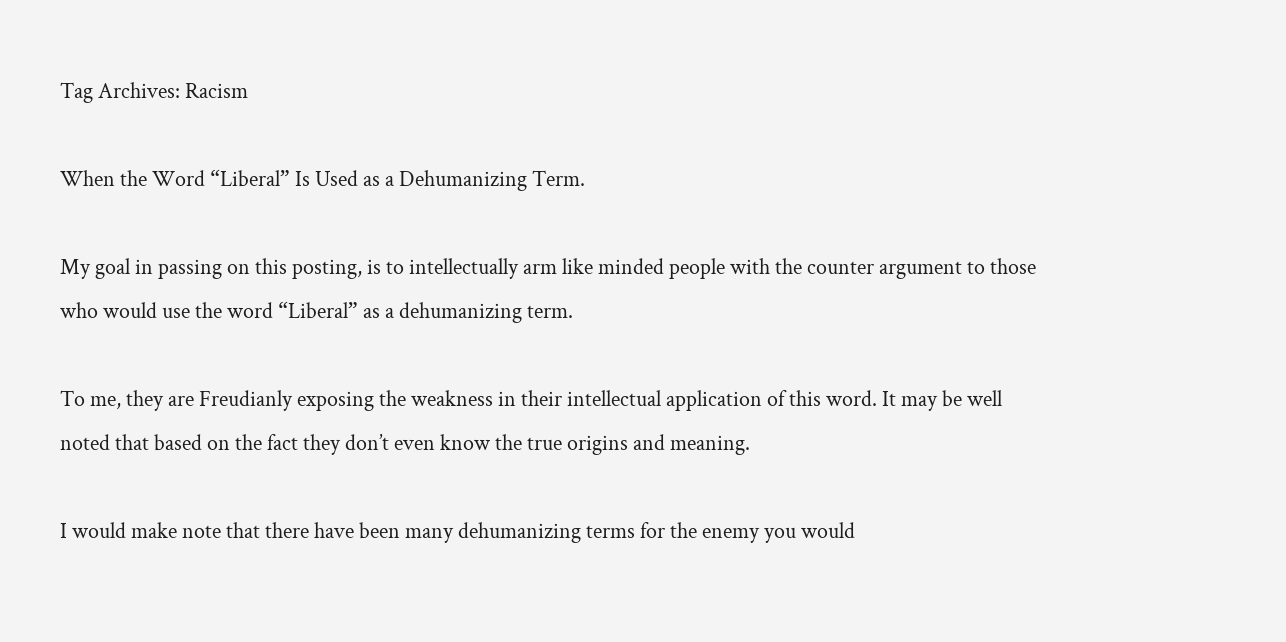Tag Archives: Racism

When the Word “Liberal” Is Used as a Dehumanizing Term.

My goal in passing on this posting, is to intellectually arm like minded people with the counter argument to those who would use the word “Liberal” as a dehumanizing term.

To me, they are Freudianly exposing the weakness in their intellectual application of this word. It may be well noted that based on the fact they don’t even know the true origins and meaning.

I would make note that there have been many dehumanizing terms for the enemy you would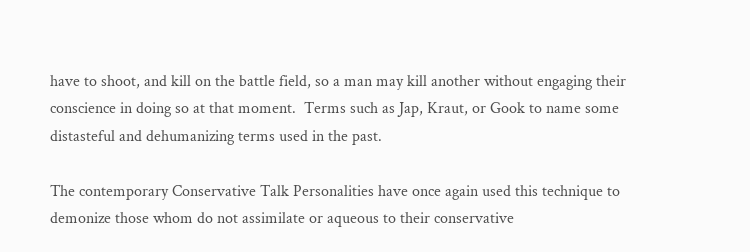have to shoot, and kill on the battle field, so a man may kill another without engaging their conscience in doing so at that moment.  Terms such as Jap, Kraut, or Gook to name some distasteful and dehumanizing terms used in the past.

The contemporary Conservative Talk Personalities have once again used this technique to demonize those whom do not assimilate or aqueous to their conservative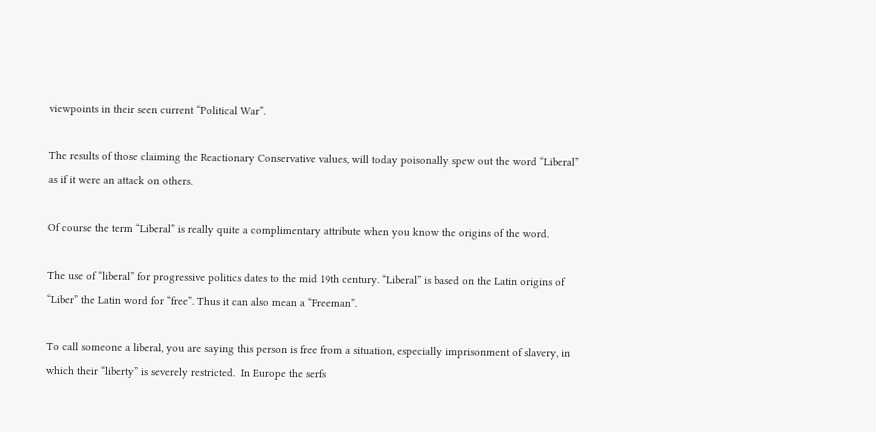viewpoints in their seen current “Political War”.

The results of those claiming the Reactionary Conservative values, will today poisonally spew out the word “Liberal” as if it were an attack on others.

Of course the term “Liberal” is really quite a complimentary attribute when you know the origins of the word.

The use of “liberal” for progressive politics dates to the mid 19th century. “Liberal” is based on the Latin origins of “Liber” the Latin word for “free”. Thus it can also mean a “Freeman”.

To call someone a liberal, you are saying this person is free from a situation, especially imprisonment of slavery, in which their “liberty” is severely restricted.  In Europe the serfs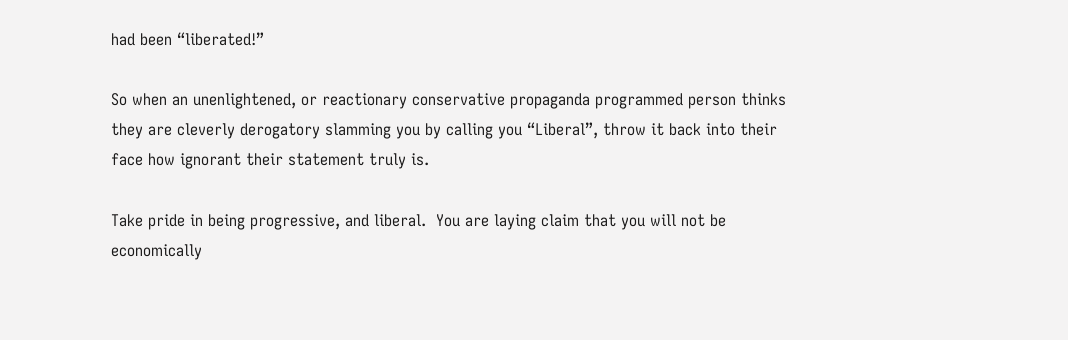had been “liberated!”

So when an unenlightened, or reactionary conservative propaganda programmed person thinks they are cleverly derogatory slamming you by calling you “Liberal”, throw it back into their face how ignorant their statement truly is.

Take pride in being progressive, and liberal.  You are laying claim that you will not be economically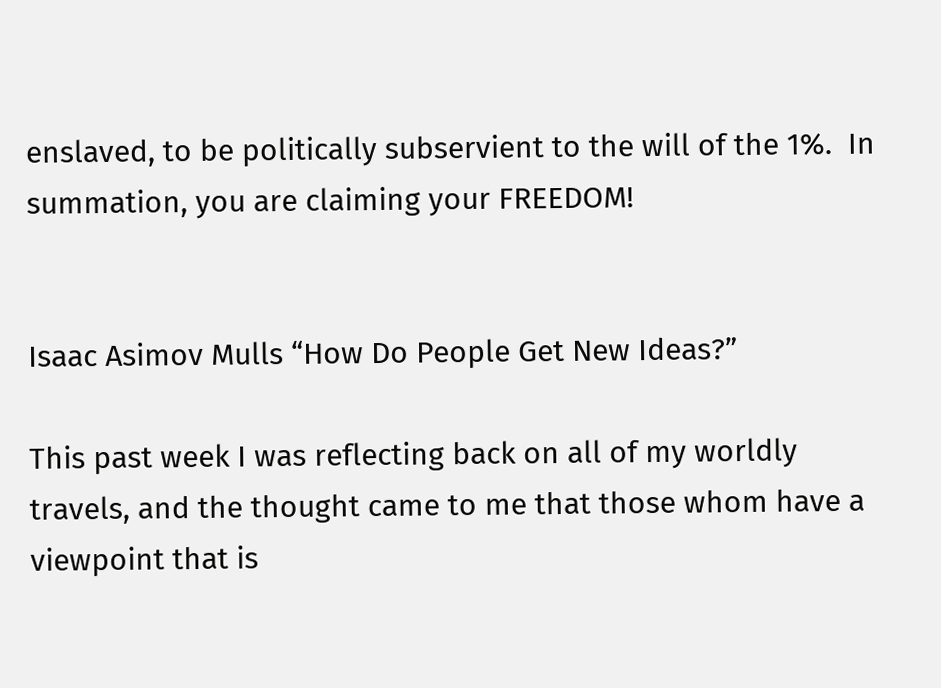enslaved, to be politically subservient to the will of the 1%.  In summation, you are claiming your FREEDOM!


Isaac Asimov Mulls “How Do People Get New Ideas?”

This past week I was reflecting back on all of my worldly travels, and the thought came to me that those whom have a viewpoint that is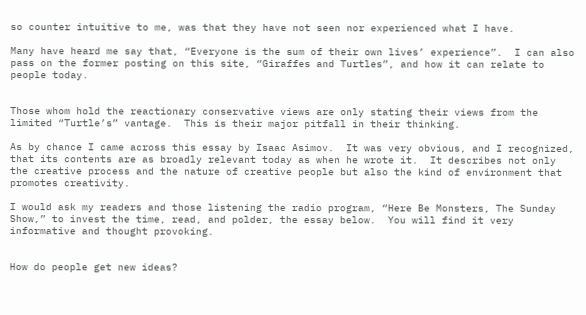so counter intuitive to me, was that they have not seen nor experienced what I have.

Many have heard me say that, “Everyone is the sum of their own lives’ experience”.  I can also pass on the former posting on this site, “Giraffes and Turtles”, and how it can relate to people today.


Those whom hold the reactionary conservative views are only stating their views from the limited “Turtle’s” vantage.  This is their major pitfall in their thinking.

As by chance I came across this essay by Isaac Asimov.  It was very obvious, and I recognized, that its contents are as broadly relevant today as when he wrote it.  It describes not only the creative process and the nature of creative people but also the kind of environment that promotes creativity.

I would ask my readers and those listening the radio program, “Here Be Monsters, The Sunday Show,” to invest the time, read, and polder, the essay below.  You will find it very informative and thought provoking.


How do people get new ideas?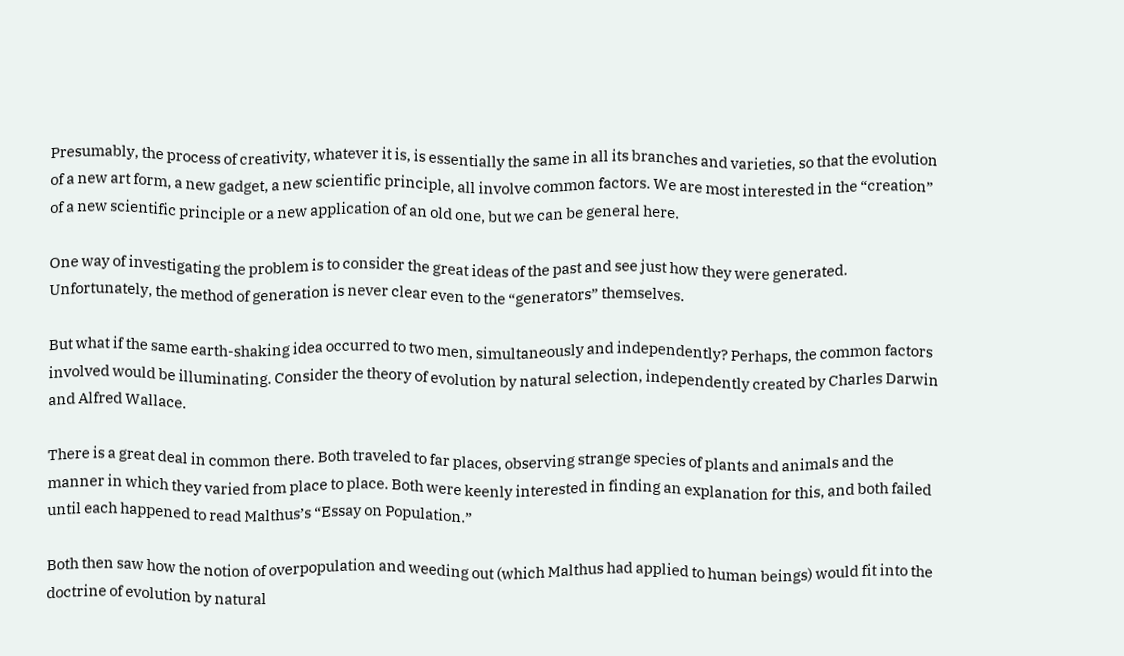Presumably, the process of creativity, whatever it is, is essentially the same in all its branches and varieties, so that the evolution of a new art form, a new gadget, a new scientific principle, all involve common factors. We are most interested in the “creation” of a new scientific principle or a new application of an old one, but we can be general here.

One way of investigating the problem is to consider the great ideas of the past and see just how they were generated. Unfortunately, the method of generation is never clear even to the “generators” themselves.

But what if the same earth-shaking idea occurred to two men, simultaneously and independently? Perhaps, the common factors involved would be illuminating. Consider the theory of evolution by natural selection, independently created by Charles Darwin and Alfred Wallace.

There is a great deal in common there. Both traveled to far places, observing strange species of plants and animals and the manner in which they varied from place to place. Both were keenly interested in finding an explanation for this, and both failed until each happened to read Malthus’s “Essay on Population.”

Both then saw how the notion of overpopulation and weeding out (which Malthus had applied to human beings) would fit into the doctrine of evolution by natural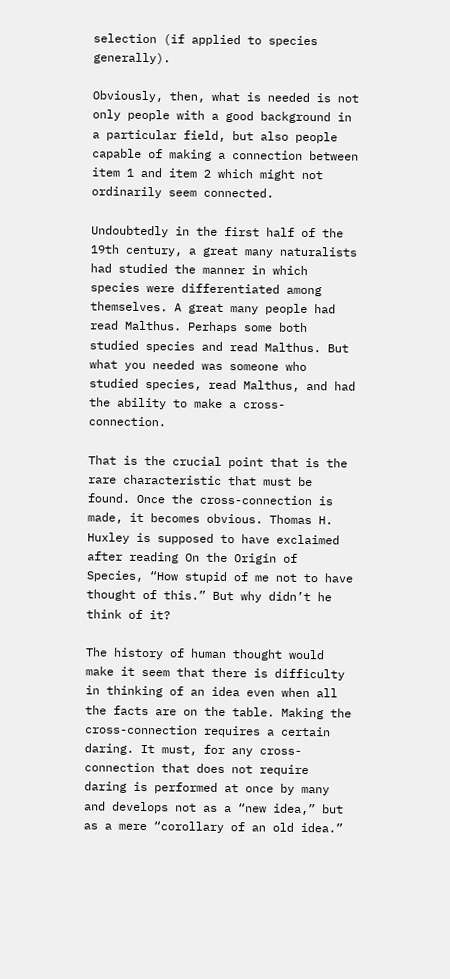selection (if applied to species generally).

Obviously, then, what is needed is not only people with a good background in a particular field, but also people capable of making a connection between item 1 and item 2 which might not ordinarily seem connected.

Undoubtedly in the first half of the 19th century, a great many naturalists had studied the manner in which species were differentiated among themselves. A great many people had read Malthus. Perhaps some both studied species and read Malthus. But what you needed was someone who studied species, read Malthus, and had the ability to make a cross-connection.

That is the crucial point that is the rare characteristic that must be found. Once the cross-connection is made, it becomes obvious. Thomas H. Huxley is supposed to have exclaimed after reading On the Origin of Species, “How stupid of me not to have thought of this.” But why didn’t he think of it?

The history of human thought would make it seem that there is difficulty in thinking of an idea even when all the facts are on the table. Making the cross-connection requires a certain daring. It must, for any cross-connection that does not require daring is performed at once by many and develops not as a “new idea,” but as a mere “corollary of an old idea.”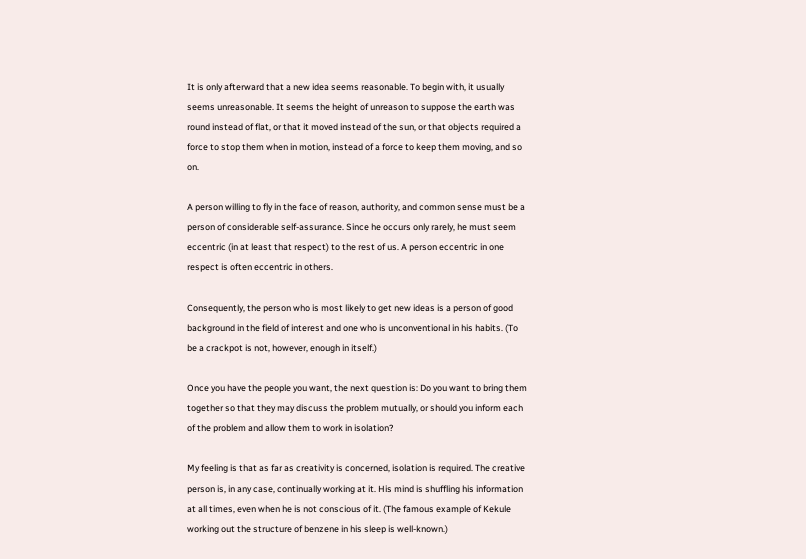It is only afterward that a new idea seems reasonable. To begin with, it usually seems unreasonable. It seems the height of unreason to suppose the earth was round instead of flat, or that it moved instead of the sun, or that objects required a force to stop them when in motion, instead of a force to keep them moving, and so on.

A person willing to fly in the face of reason, authority, and common sense must be a person of considerable self-assurance. Since he occurs only rarely, he must seem eccentric (in at least that respect) to the rest of us. A person eccentric in one respect is often eccentric in others.

Consequently, the person who is most likely to get new ideas is a person of good background in the field of interest and one who is unconventional in his habits. (To be a crackpot is not, however, enough in itself.)

Once you have the people you want, the next question is: Do you want to bring them together so that they may discuss the problem mutually, or should you inform each of the problem and allow them to work in isolation?

My feeling is that as far as creativity is concerned, isolation is required. The creative person is, in any case, continually working at it. His mind is shuffling his information at all times, even when he is not conscious of it. (The famous example of Kekule working out the structure of benzene in his sleep is well-known.)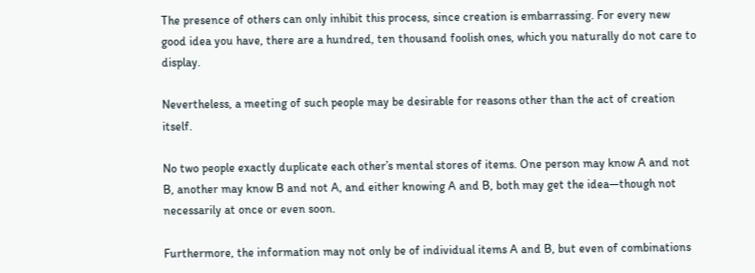The presence of others can only inhibit this process, since creation is embarrassing. For every new good idea you have, there are a hundred, ten thousand foolish ones, which you naturally do not care to display.

Nevertheless, a meeting of such people may be desirable for reasons other than the act of creation itself.

No two people exactly duplicate each other’s mental stores of items. One person may know A and not B, another may know B and not A, and either knowing A and B, both may get the idea—though not necessarily at once or even soon.

Furthermore, the information may not only be of individual items A and B, but even of combinations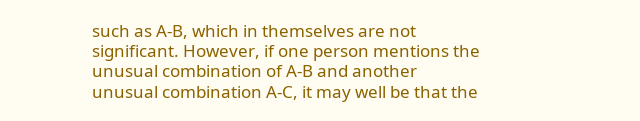such as A-B, which in themselves are not significant. However, if one person mentions the unusual combination of A-B and another unusual combination A-C, it may well be that the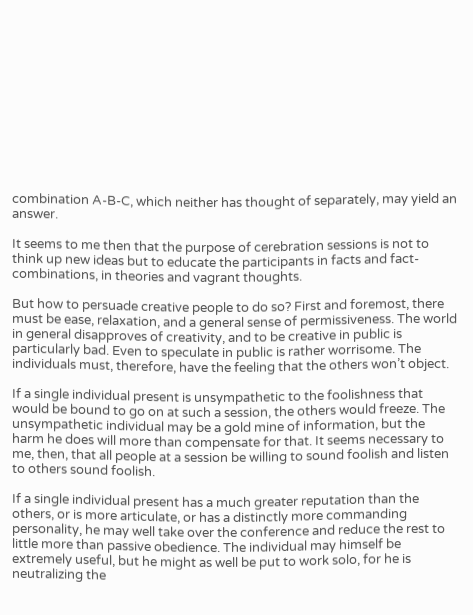combination A-B-C, which neither has thought of separately, may yield an answer.

It seems to me then that the purpose of cerebration sessions is not to think up new ideas but to educate the participants in facts and fact-combinations, in theories and vagrant thoughts.

But how to persuade creative people to do so? First and foremost, there must be ease, relaxation, and a general sense of permissiveness. The world in general disapproves of creativity, and to be creative in public is particularly bad. Even to speculate in public is rather worrisome. The individuals must, therefore, have the feeling that the others won’t object.

If a single individual present is unsympathetic to the foolishness that would be bound to go on at such a session, the others would freeze. The unsympathetic individual may be a gold mine of information, but the harm he does will more than compensate for that. It seems necessary to me, then, that all people at a session be willing to sound foolish and listen to others sound foolish.

If a single individual present has a much greater reputation than the others, or is more articulate, or has a distinctly more commanding personality, he may well take over the conference and reduce the rest to little more than passive obedience. The individual may himself be extremely useful, but he might as well be put to work solo, for he is neutralizing the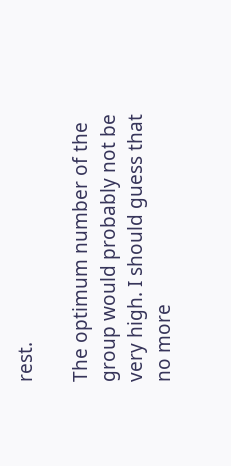rest.

The optimum number of the group would probably not be very high. I should guess that no more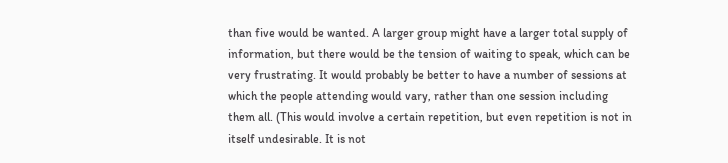than five would be wanted. A larger group might have a larger total supply of information, but there would be the tension of waiting to speak, which can be very frustrating. It would probably be better to have a number of sessions at which the people attending would vary, rather than one session including them all. (This would involve a certain repetition, but even repetition is not in itself undesirable. It is not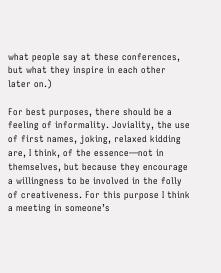what people say at these conferences, but what they inspire in each other later on.)

For best purposes, there should be a feeling of informality. Joviality, the use of first names, joking, relaxed kidding are, I think, of the essence—not in themselves, but because they encourage a willingness to be involved in the folly of creativeness. For this purpose I think a meeting in someone’s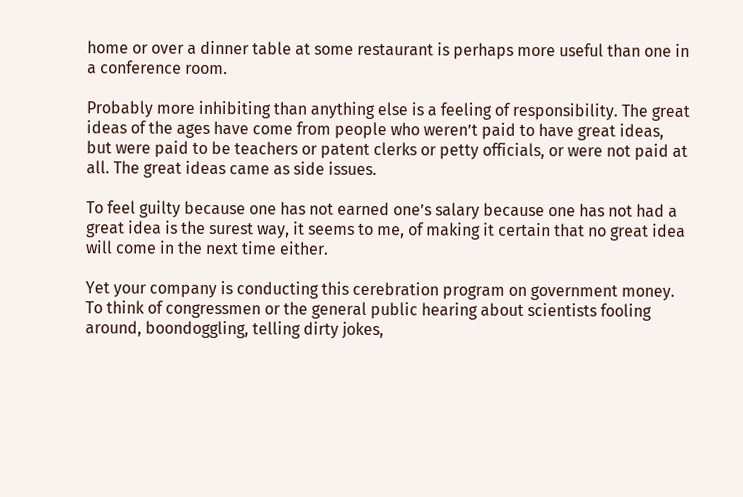home or over a dinner table at some restaurant is perhaps more useful than one in a conference room.

Probably more inhibiting than anything else is a feeling of responsibility. The great ideas of the ages have come from people who weren’t paid to have great ideas, but were paid to be teachers or patent clerks or petty officials, or were not paid at all. The great ideas came as side issues.

To feel guilty because one has not earned one’s salary because one has not had a great idea is the surest way, it seems to me, of making it certain that no great idea will come in the next time either.

Yet your company is conducting this cerebration program on government money. To think of congressmen or the general public hearing about scientists fooling around, boondoggling, telling dirty jokes,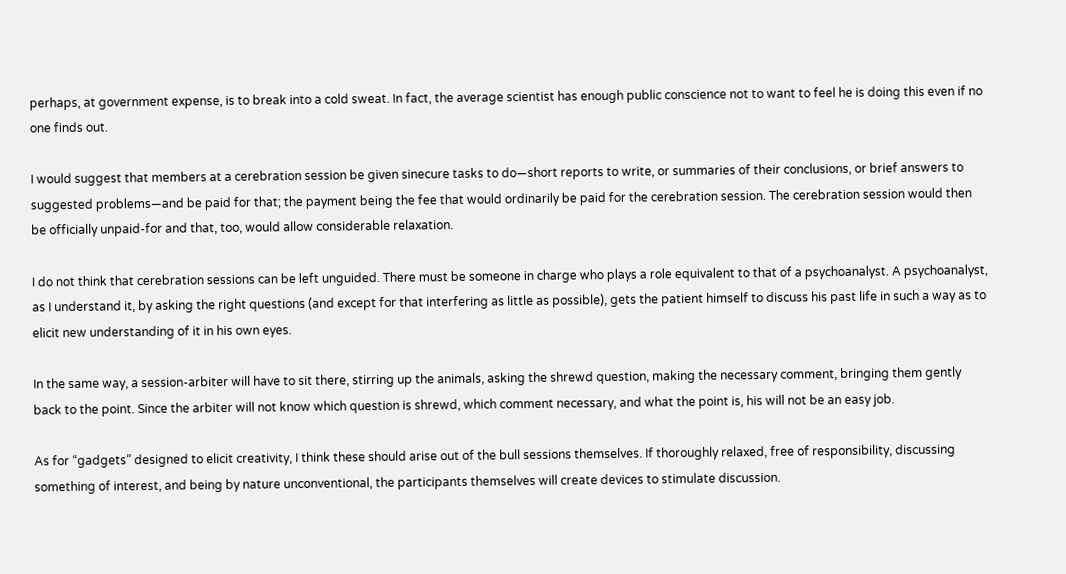perhaps, at government expense, is to break into a cold sweat. In fact, the average scientist has enough public conscience not to want to feel he is doing this even if no one finds out.

I would suggest that members at a cerebration session be given sinecure tasks to do—short reports to write, or summaries of their conclusions, or brief answers to suggested problems—and be paid for that; the payment being the fee that would ordinarily be paid for the cerebration session. The cerebration session would then be officially unpaid-for and that, too, would allow considerable relaxation.

I do not think that cerebration sessions can be left unguided. There must be someone in charge who plays a role equivalent to that of a psychoanalyst. A psychoanalyst, as I understand it, by asking the right questions (and except for that interfering as little as possible), gets the patient himself to discuss his past life in such a way as to elicit new understanding of it in his own eyes.

In the same way, a session-arbiter will have to sit there, stirring up the animals, asking the shrewd question, making the necessary comment, bringing them gently back to the point. Since the arbiter will not know which question is shrewd, which comment necessary, and what the point is, his will not be an easy job.

As for “gadgets” designed to elicit creativity, I think these should arise out of the bull sessions themselves. If thoroughly relaxed, free of responsibility, discussing something of interest, and being by nature unconventional, the participants themselves will create devices to stimulate discussion.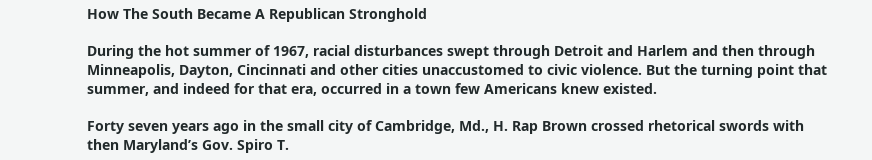How The South Became A Republican Stronghold

During the hot summer of 1967, racial disturbances swept through Detroit and Harlem and then through Minneapolis, Dayton, Cincinnati and other cities unaccustomed to civic violence. But the turning point that summer, and indeed for that era, occurred in a town few Americans knew existed.

Forty seven years ago in the small city of Cambridge, Md., H. Rap Brown crossed rhetorical swords with then Maryland’s Gov. Spiro T.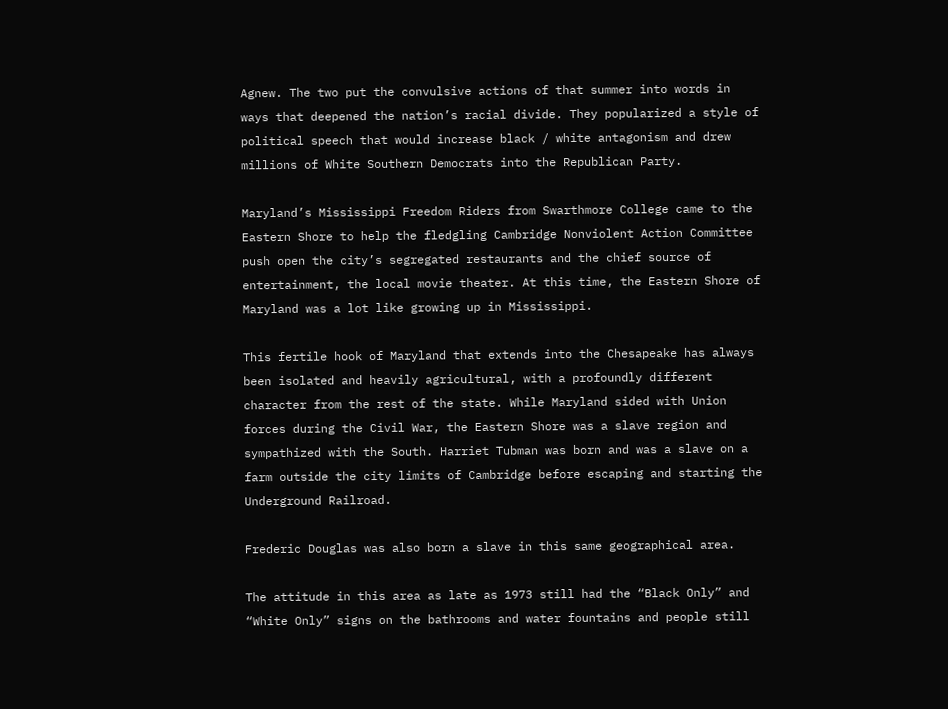Agnew. The two put the convulsive actions of that summer into words in ways that deepened the nation’s racial divide. They popularized a style of political speech that would increase black / white antagonism and drew millions of White Southern Democrats into the Republican Party.

Maryland’s Mississippi Freedom Riders from Swarthmore College came to the Eastern Shore to help the fledgling Cambridge Nonviolent Action Committee push open the city’s segregated restaurants and the chief source of entertainment, the local movie theater. At this time, the Eastern Shore of Maryland was a lot like growing up in Mississippi.

This fertile hook of Maryland that extends into the Chesapeake has always been isolated and heavily agricultural, with a profoundly different character from the rest of the state. While Maryland sided with Union forces during the Civil War, the Eastern Shore was a slave region and sympathized with the South. Harriet Tubman was born and was a slave on a farm outside the city limits of Cambridge before escaping and starting the Underground Railroad.

Frederic Douglas was also born a slave in this same geographical area.

The attitude in this area as late as 1973 still had the “Black Only” and “White Only” signs on the bathrooms and water fountains and people still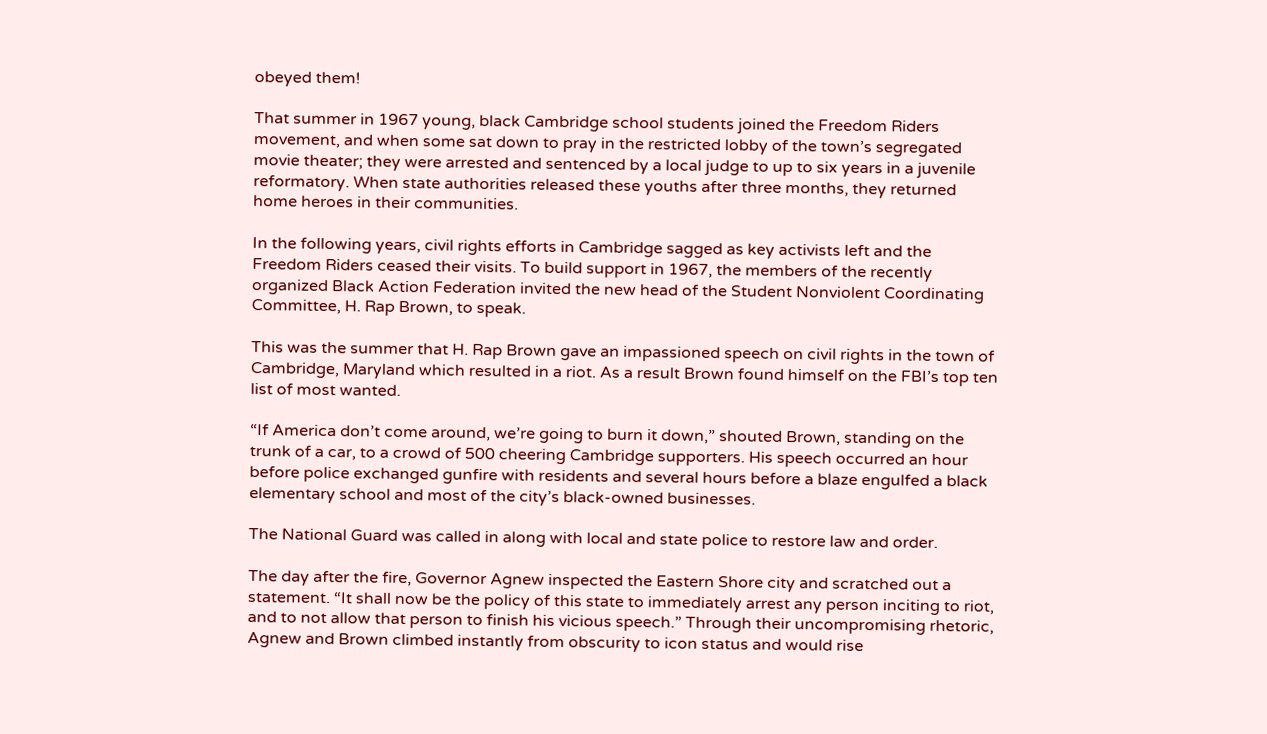obeyed them!

That summer in 1967 young, black Cambridge school students joined the Freedom Riders movement, and when some sat down to pray in the restricted lobby of the town’s segregated movie theater; they were arrested and sentenced by a local judge to up to six years in a juvenile reformatory. When state authorities released these youths after three months, they returned home heroes in their communities.

In the following years, civil rights efforts in Cambridge sagged as key activists left and the Freedom Riders ceased their visits. To build support in 1967, the members of the recently organized Black Action Federation invited the new head of the Student Nonviolent Coordinating Committee, H. Rap Brown, to speak.

This was the summer that H. Rap Brown gave an impassioned speech on civil rights in the town of Cambridge, Maryland which resulted in a riot. As a result Brown found himself on the FBI’s top ten list of most wanted.

“If America don’t come around, we’re going to burn it down,” shouted Brown, standing on the trunk of a car, to a crowd of 500 cheering Cambridge supporters. His speech occurred an hour before police exchanged gunfire with residents and several hours before a blaze engulfed a black elementary school and most of the city’s black-owned businesses.

The National Guard was called in along with local and state police to restore law and order.

The day after the fire, Governor Agnew inspected the Eastern Shore city and scratched out a statement. “It shall now be the policy of this state to immediately arrest any person inciting to riot, and to not allow that person to finish his vicious speech.” Through their uncompromising rhetoric, Agnew and Brown climbed instantly from obscurity to icon status and would rise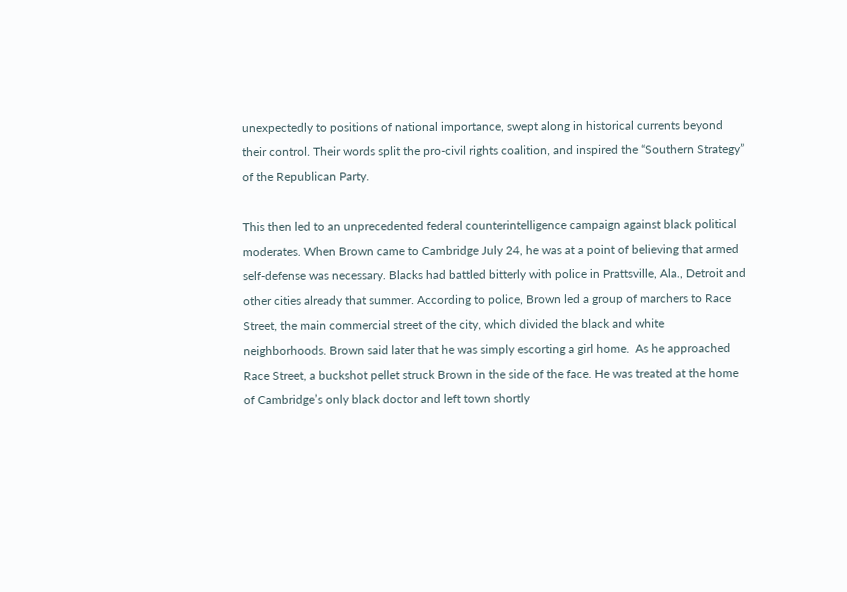unexpectedly to positions of national importance, swept along in historical currents beyond their control. Their words split the pro-civil rights coalition, and inspired the “Southern Strategy” of the Republican Party.

This then led to an unprecedented federal counterintelligence campaign against black political moderates. When Brown came to Cambridge July 24, he was at a point of believing that armed self-defense was necessary. Blacks had battled bitterly with police in Prattsville, Ala., Detroit and other cities already that summer. According to police, Brown led a group of marchers to Race Street, the main commercial street of the city, which divided the black and white neighborhoods. Brown said later that he was simply escorting a girl home.  As he approached Race Street, a buckshot pellet struck Brown in the side of the face. He was treated at the home of Cambridge’s only black doctor and left town shortly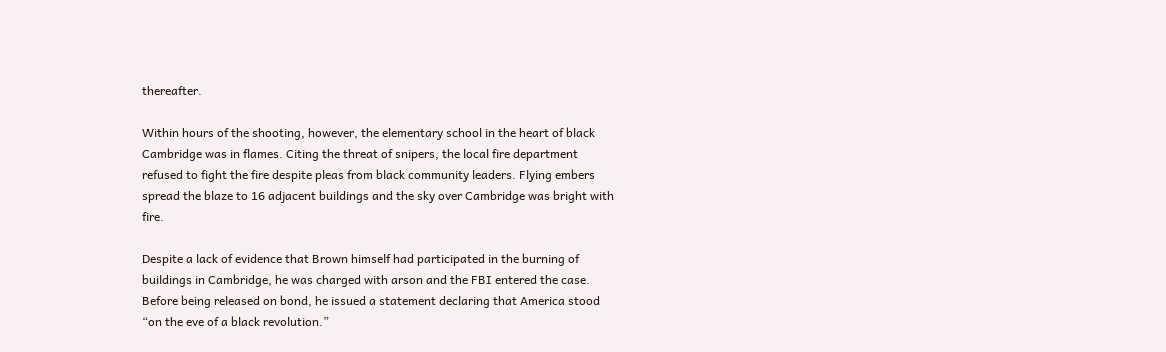thereafter.

Within hours of the shooting, however, the elementary school in the heart of black Cambridge was in flames. Citing the threat of snipers, the local fire department refused to fight the fire despite pleas from black community leaders. Flying embers spread the blaze to 16 adjacent buildings and the sky over Cambridge was bright with fire.

Despite a lack of evidence that Brown himself had participated in the burning of buildings in Cambridge, he was charged with arson and the FBI entered the case. Before being released on bond, he issued a statement declaring that America stood “on the eve of a black revolution.”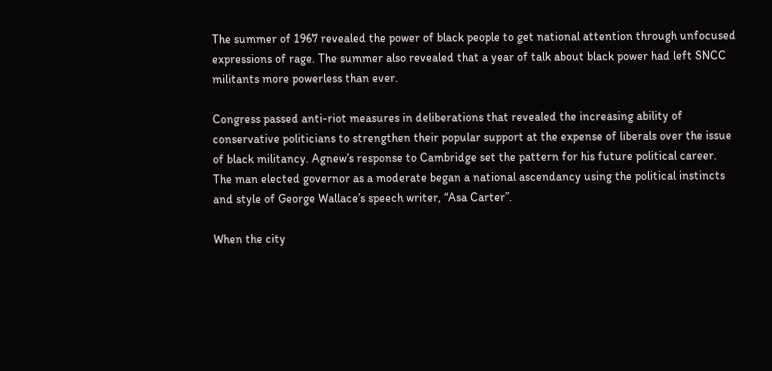The summer of 1967 revealed the power of black people to get national attention through unfocused expressions of rage. The summer also revealed that a year of talk about black power had left SNCC militants more powerless than ever.

Congress passed anti-riot measures in deliberations that revealed the increasing ability of conservative politicians to strengthen their popular support at the expense of liberals over the issue of black militancy. Agnew’s response to Cambridge set the pattern for his future political career. The man elected governor as a moderate began a national ascendancy using the political instincts and style of George Wallace’s speech writer, “Asa Carter”.

When the city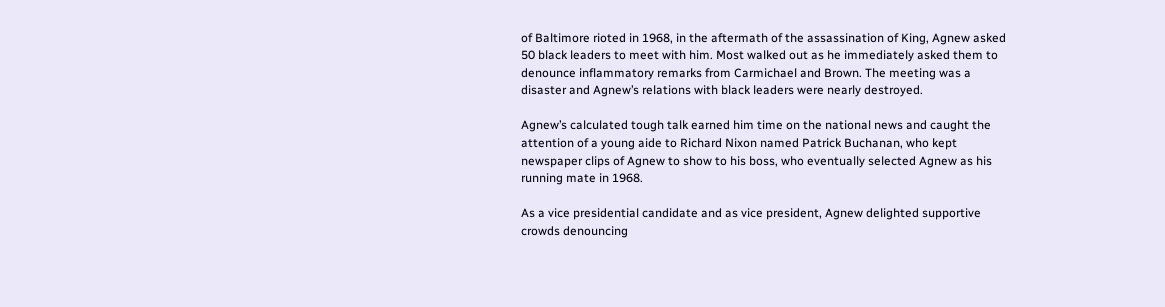of Baltimore rioted in 1968, in the aftermath of the assassination of King, Agnew asked 50 black leaders to meet with him. Most walked out as he immediately asked them to denounce inflammatory remarks from Carmichael and Brown. The meeting was a disaster and Agnew’s relations with black leaders were nearly destroyed.

Agnew’s calculated tough talk earned him time on the national news and caught the attention of a young aide to Richard Nixon named Patrick Buchanan, who kept newspaper clips of Agnew to show to his boss, who eventually selected Agnew as his running mate in 1968.

As a vice presidential candidate and as vice president, Agnew delighted supportive crowds denouncing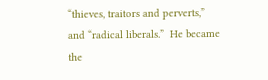“thieves, traitors and perverts,” and “radical liberals.”  He became the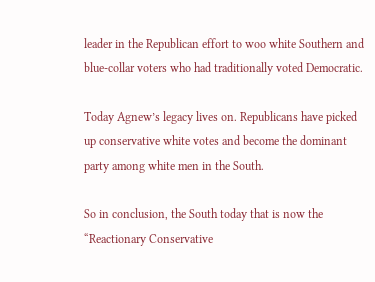leader in the Republican effort to woo white Southern and blue-collar voters who had traditionally voted Democratic.

Today Agnew’s legacy lives on. Republicans have picked up conservative white votes and become the dominant party among white men in the South.

So in conclusion, the South today that is now the “Reactionary Conservative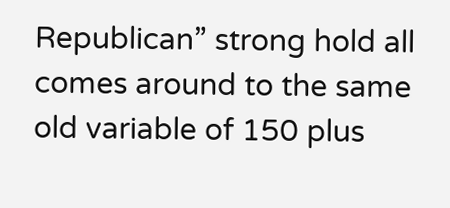Republican” strong hold all comes around to the same old variable of 150 plus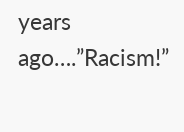years ago….”Racism!”